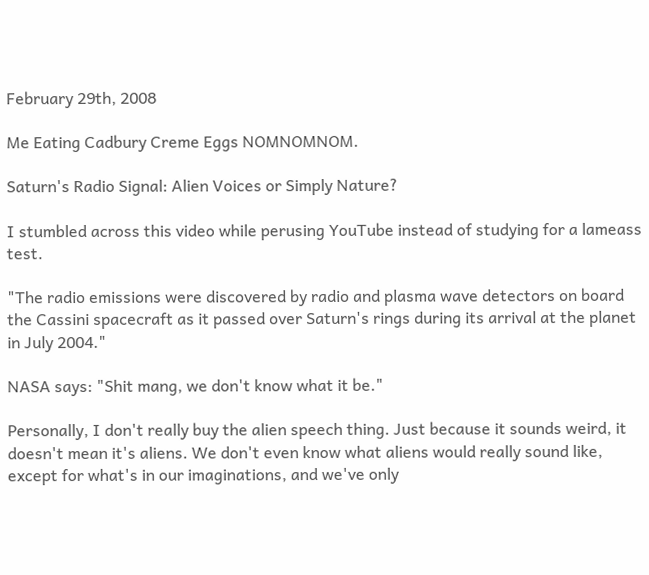February 29th, 2008

Me Eating Cadbury Creme Eggs NOMNOMNOM.

Saturn's Radio Signal: Alien Voices or Simply Nature?

I stumbled across this video while perusing YouTube instead of studying for a lameass test.

"The radio emissions were discovered by radio and plasma wave detectors on board the Cassini spacecraft as it passed over Saturn's rings during its arrival at the planet in July 2004."

NASA says: "Shit mang, we don't know what it be."

Personally, I don't really buy the alien speech thing. Just because it sounds weird, it doesn't mean it's aliens. We don't even know what aliens would really sound like, except for what's in our imaginations, and we've only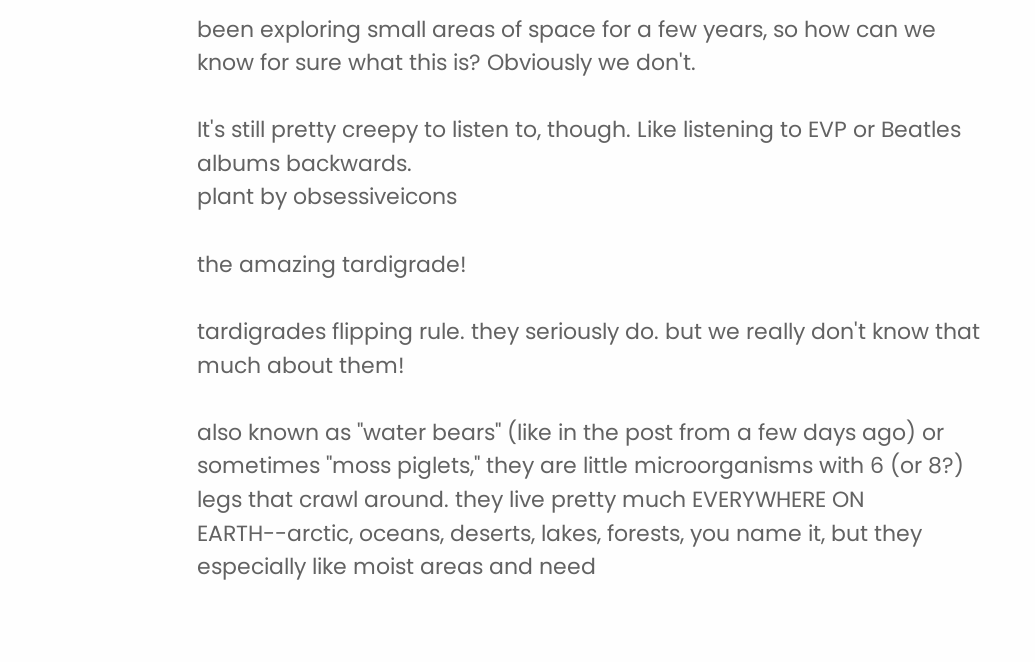been exploring small areas of space for a few years, so how can we know for sure what this is? Obviously we don't.

It's still pretty creepy to listen to, though. Like listening to EVP or Beatles albums backwards.
plant by obsessiveicons

the amazing tardigrade!

tardigrades flipping rule. they seriously do. but we really don't know that much about them!

also known as "water bears" (like in the post from a few days ago) or sometimes "moss piglets," they are little microorganisms with 6 (or 8?) legs that crawl around. they live pretty much EVERYWHERE ON EARTH--arctic, oceans, deserts, lakes, forests, you name it, but they especially like moist areas and need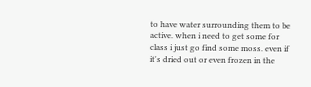to have water surrounding them to be active. when i need to get some for class i just go find some moss. even if it's dried out or even frozen in the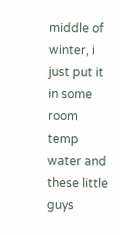middle of winter, i just put it in some room temp water and these little guys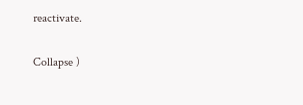reactivate.

Collapse )